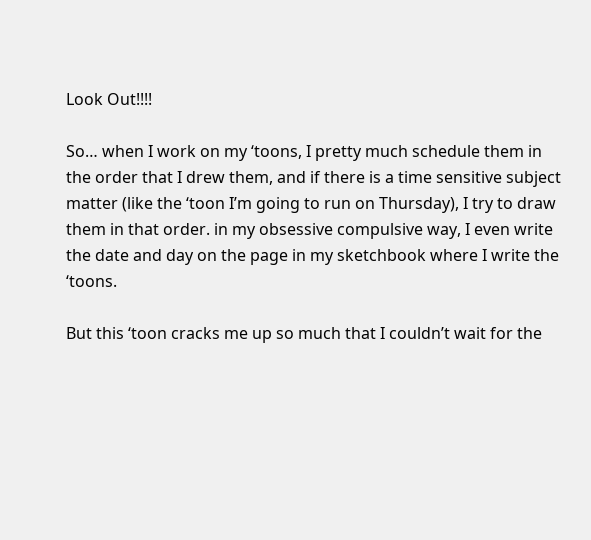Look Out!!!!

So… when I work on my ‘toons, I pretty much schedule them in the order that I drew them, and if there is a time sensitive subject matter (like the ‘toon I’m going to run on Thursday), I try to draw them in that order. in my obsessive compulsive way, I even write the date and day on the page in my sketchbook where I write the ‘toons.

But this ‘toon cracks me up so much that I couldn’t wait for the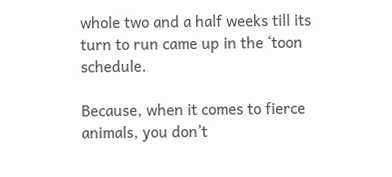whole two and a half weeks till its turn to run came up in the ‘toon schedule.

Because, when it comes to fierce animals, you don’t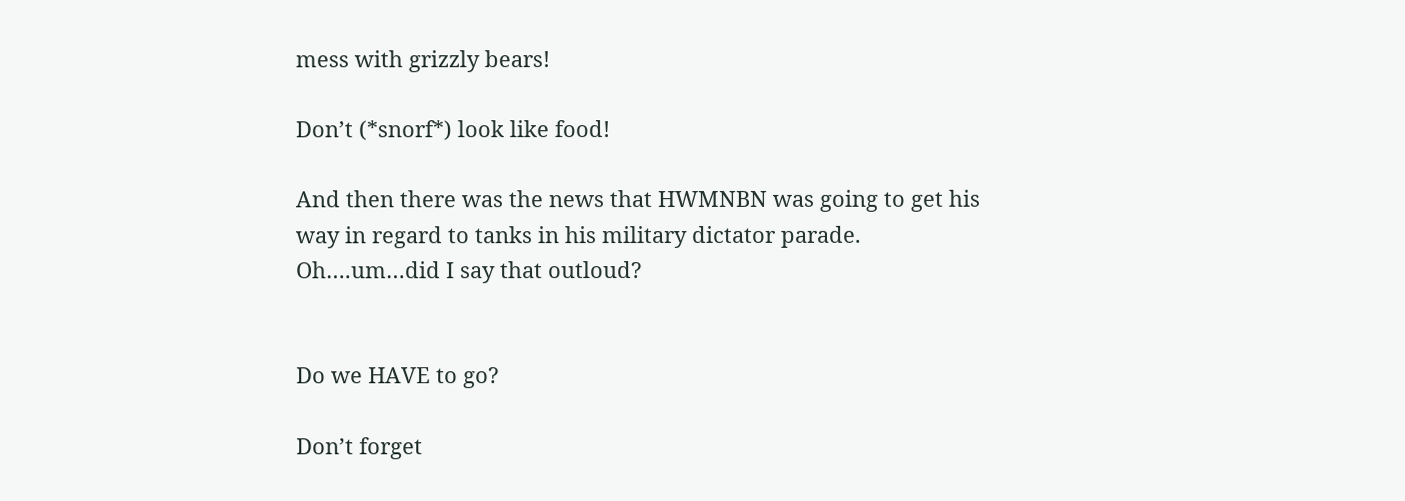mess with grizzly bears!

Don’t (*snorf*) look like food!

And then there was the news that HWMNBN was going to get his way in regard to tanks in his military dictator parade. Oh….um…did I say that outloud?


Do we HAVE to go?

Don’t forget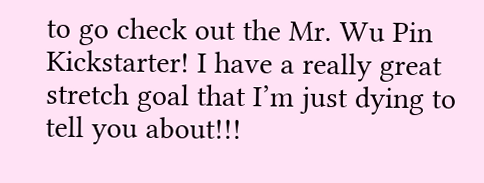to go check out the Mr. Wu Pin Kickstarter! I have a really great stretch goal that I’m just dying to tell you about!!!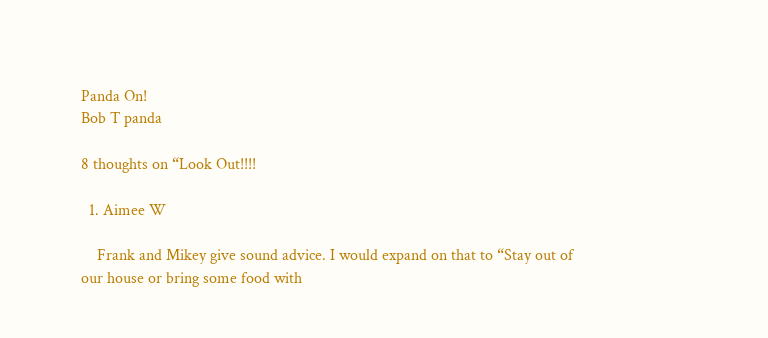Panda On!
Bob T panda

8 thoughts on “Look Out!!!!

  1. Aimee W

    Frank and Mikey give sound advice. I would expand on that to “Stay out of our house or bring some food with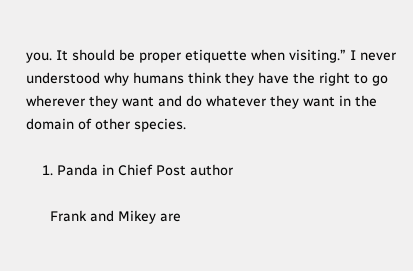you. It should be proper etiquette when visiting.” I never understood why humans think they have the right to go wherever they want and do whatever they want in the domain of other species.

    1. Panda in Chief Post author

      Frank and Mikey are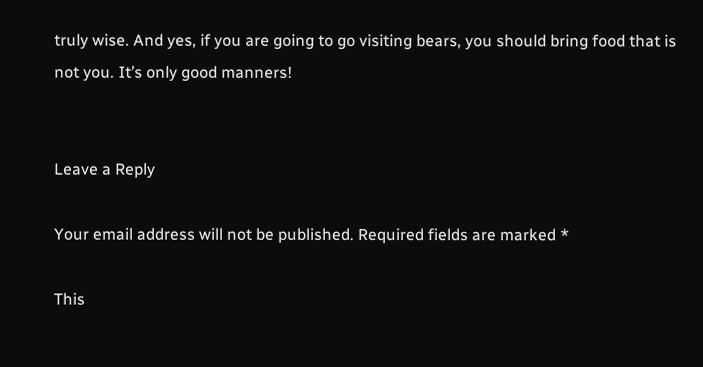truly wise. And yes, if you are going to go visiting bears, you should bring food that is not you. It’s only good manners!


Leave a Reply

Your email address will not be published. Required fields are marked *

This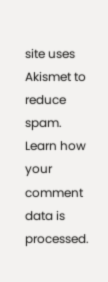site uses Akismet to reduce spam. Learn how your comment data is processed.